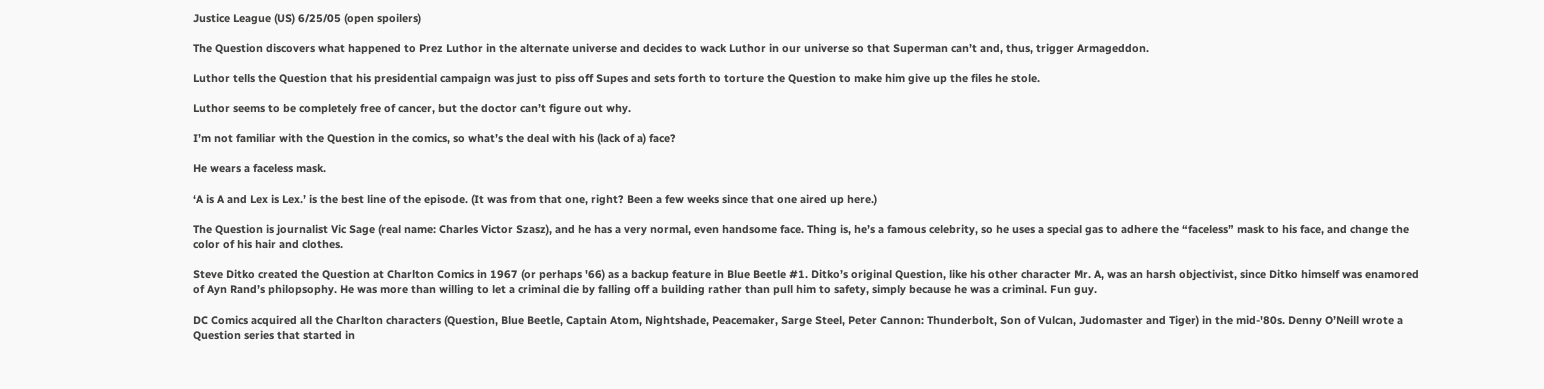Justice League (US) 6/25/05 (open spoilers)

The Question discovers what happened to Prez Luthor in the alternate universe and decides to wack Luthor in our universe so that Superman can’t and, thus, trigger Armageddon.

Luthor tells the Question that his presidential campaign was just to piss off Supes and sets forth to torture the Question to make him give up the files he stole.

Luthor seems to be completely free of cancer, but the doctor can’t figure out why.

I’m not familiar with the Question in the comics, so what’s the deal with his (lack of a) face?

He wears a faceless mask.

‘A is A and Lex is Lex.’ is the best line of the episode. (It was from that one, right? Been a few weeks since that one aired up here.)

The Question is journalist Vic Sage (real name: Charles Victor Szasz), and he has a very normal, even handsome face. Thing is, he’s a famous celebrity, so he uses a special gas to adhere the “faceless” mask to his face, and change the color of his hair and clothes.

Steve Ditko created the Question at Charlton Comics in 1967 (or perhaps '66) as a backup feature in Blue Beetle #1. Ditko’s original Question, like his other character Mr. A, was an harsh objectivist, since Ditko himself was enamored of Ayn Rand’s philopsophy. He was more than willing to let a criminal die by falling off a building rather than pull him to safety, simply because he was a criminal. Fun guy.

DC Comics acquired all the Charlton characters (Question, Blue Beetle, Captain Atom, Nightshade, Peacemaker, Sarge Steel, Peter Cannon: Thunderbolt, Son of Vulcan, Judomaster and Tiger) in the mid-'80s. Denny O’Neill wrote a Question series that started in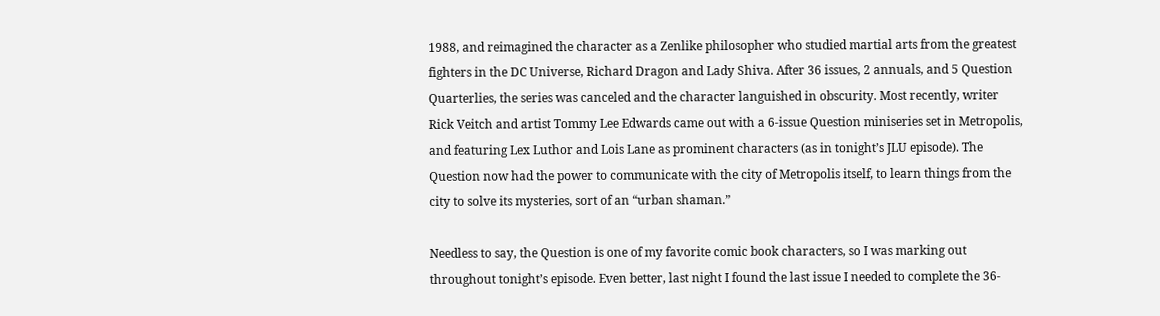1988, and reimagined the character as a Zenlike philosopher who studied martial arts from the greatest fighters in the DC Universe, Richard Dragon and Lady Shiva. After 36 issues, 2 annuals, and 5 Question Quarterlies, the series was canceled and the character languished in obscurity. Most recently, writer Rick Veitch and artist Tommy Lee Edwards came out with a 6-issue Question miniseries set in Metropolis, and featuring Lex Luthor and Lois Lane as prominent characters (as in tonight’s JLU episode). The Question now had the power to communicate with the city of Metropolis itself, to learn things from the city to solve its mysteries, sort of an “urban shaman.”

Needless to say, the Question is one of my favorite comic book characters, so I was marking out throughout tonight’s episode. Even better, last night I found the last issue I needed to complete the 36-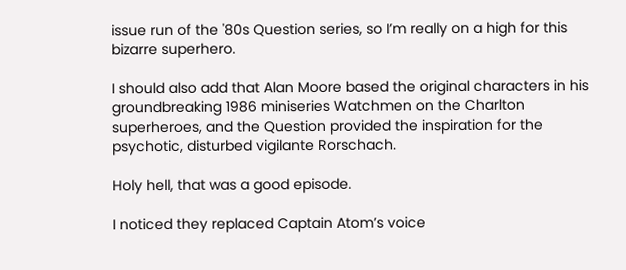issue run of the '80s Question series, so I’m really on a high for this bizarre superhero.

I should also add that Alan Moore based the original characters in his groundbreaking 1986 miniseries Watchmen on the Charlton superheroes, and the Question provided the inspiration for the psychotic, disturbed vigilante Rorschach.

Holy hell, that was a good episode.

I noticed they replaced Captain Atom’s voice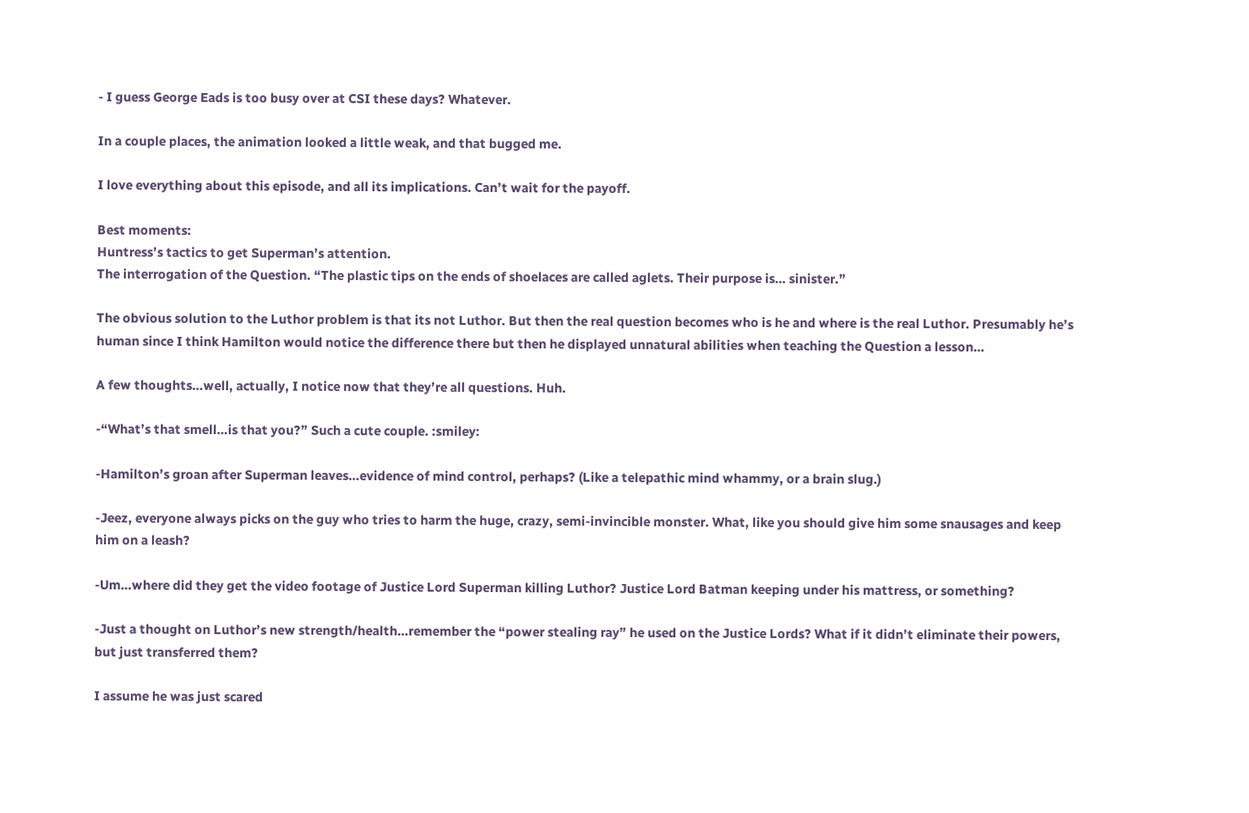- I guess George Eads is too busy over at CSI these days? Whatever.

In a couple places, the animation looked a little weak, and that bugged me.

I love everything about this episode, and all its implications. Can’t wait for the payoff.

Best moments:
Huntress’s tactics to get Superman’s attention.
The interrogation of the Question. “The plastic tips on the ends of shoelaces are called aglets. Their purpose is… sinister.”

The obvious solution to the Luthor problem is that its not Luthor. But then the real question becomes who is he and where is the real Luthor. Presumably he’s human since I think Hamilton would notice the difference there but then he displayed unnatural abilities when teaching the Question a lesson…

A few thoughts…well, actually, I notice now that they’re all questions. Huh.

-“What’s that smell…is that you?” Such a cute couple. :smiley:

-Hamilton’s groan after Superman leaves…evidence of mind control, perhaps? (Like a telepathic mind whammy, or a brain slug.)

-Jeez, everyone always picks on the guy who tries to harm the huge, crazy, semi-invincible monster. What, like you should give him some snausages and keep him on a leash?

-Um…where did they get the video footage of Justice Lord Superman killing Luthor? Justice Lord Batman keeping under his mattress, or something?

-Just a thought on Luthor’s new strength/health…remember the “power stealing ray” he used on the Justice Lords? What if it didn’t eliminate their powers, but just transferred them?

I assume he was just scared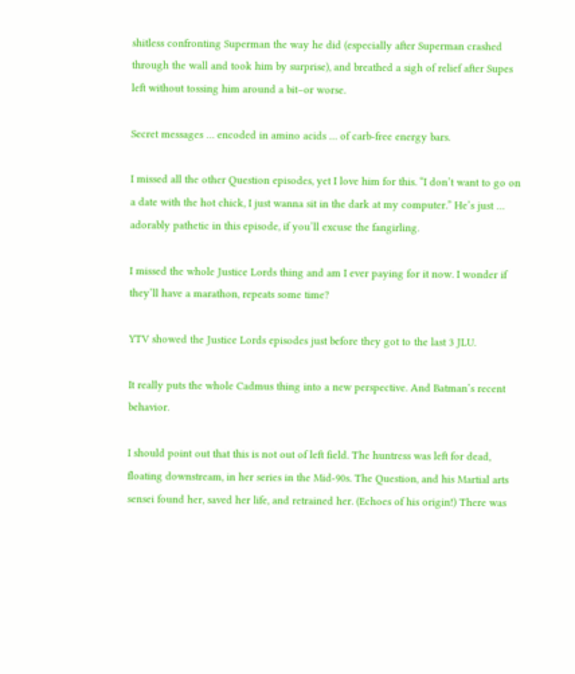shitless confronting Superman the way he did (especially after Superman crashed through the wall and took him by surprise), and breathed a sigh of relief after Supes left without tossing him around a bit–or worse.

Secret messages … encoded in amino acids … of carb-free energy bars.

I missed all the other Question episodes, yet I love him for this. “I don’t want to go on a date with the hot chick, I just wanna sit in the dark at my computer.” He’s just … adorably pathetic in this episode, if you’ll excuse the fangirling.

I missed the whole Justice Lords thing and am I ever paying for it now. I wonder if they’ll have a marathon, repeats some time?

YTV showed the Justice Lords episodes just before they got to the last 3 JLU.

It really puts the whole Cadmus thing into a new perspective. And Batman’s recent behavior.

I should point out that this is not out of left field. The huntress was left for dead, floating downstream, in her series in the Mid-90s. The Question, and his Martial arts sensei found her, saved her life, and retrained her. (Echoes of his origin!) There was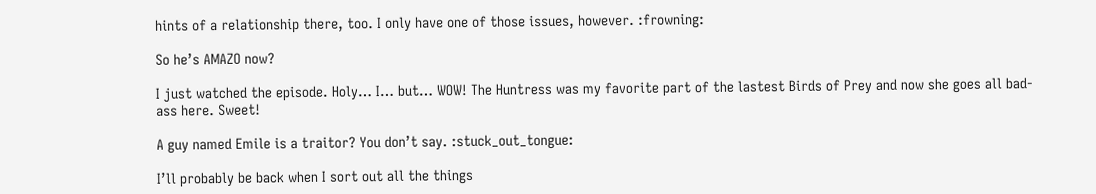hints of a relationship there, too. I only have one of those issues, however. :frowning:

So he’s AMAZO now?

I just watched the episode. Holy… I… but… WOW! The Huntress was my favorite part of the lastest Birds of Prey and now she goes all bad-ass here. Sweet!

A guy named Emile is a traitor? You don’t say. :stuck_out_tongue:

I’ll probably be back when I sort out all the things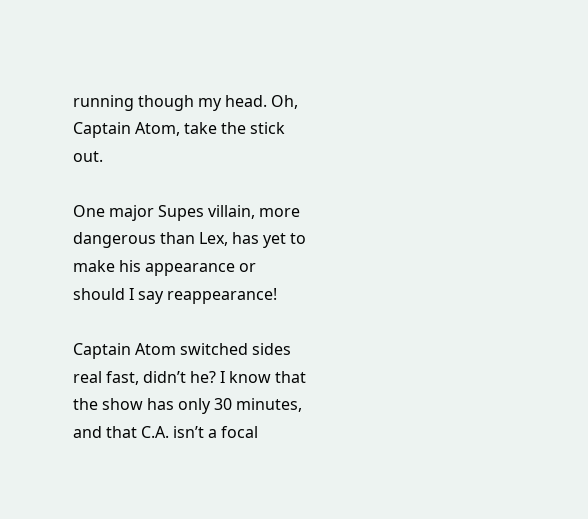running though my head. Oh, Captain Atom, take the stick out.

One major Supes villain, more dangerous than Lex, has yet to make his appearance or should I say reappearance!

Captain Atom switched sides real fast, didn’t he? I know that the show has only 30 minutes, and that C.A. isn’t a focal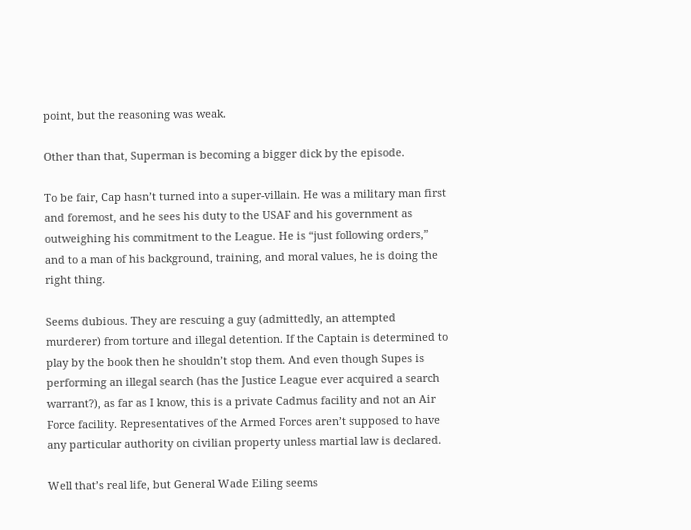point, but the reasoning was weak.

Other than that, Superman is becoming a bigger dick by the episode.

To be fair, Cap hasn’t turned into a super-villain. He was a military man first and foremost, and he sees his duty to the USAF and his government as outweighing his commitment to the League. He is “just following orders,” and to a man of his background, training, and moral values, he is doing the right thing.

Seems dubious. They are rescuing a guy (admittedly, an attempted murderer) from torture and illegal detention. If the Captain is determined to play by the book then he shouldn’t stop them. And even though Supes is performing an illegal search (has the Justice League ever acquired a search warrant?), as far as I know, this is a private Cadmus facility and not an Air Force facility. Representatives of the Armed Forces aren’t supposed to have any particular authority on civilian property unless martial law is declared.

Well that’s real life, but General Wade Eiling seems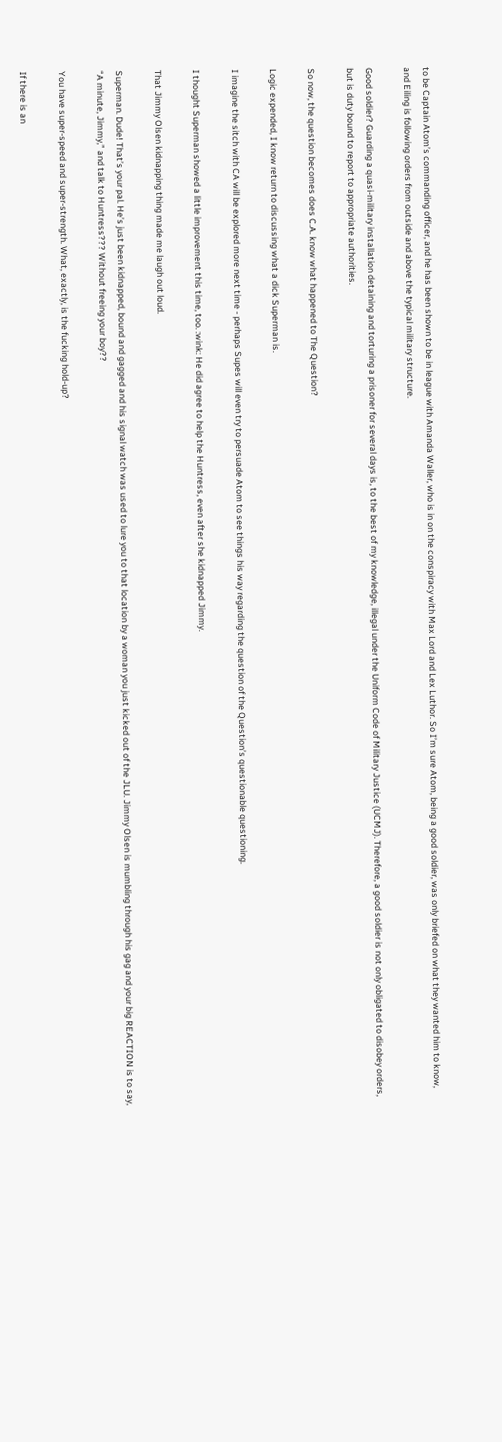to be Captain Atom’s commanding officer, and he has been shown to be in league with Amanda Waller, who is in on the conspiracy with Max Lord and Lex Luthor. So I’m sure Atom, being a good soldier, was only briefed on what they wanted him to know, and Eiling is following orders from outside and above the typical military structure.

Good soldier? Guarding a quasi-military installation detaining and torturing a prisoner for several days is, to the best of my knowledge, illegal under the Uniform Code of Military Justice (UCMJ). Therefore, a good soldier is not only obligated to disobey orders, but is duty bound to report to appropriate authorities.

So now, the question becomes does C.A. know what happened to The Question?

Logic expended, I know return to discussing what a dick Superman is.

I imagine the sitch with CA will be explored more next time - perhaps Supes will even try to persuade Atom to see things his way regarding the question of the Question’s questionable questioning.

I thought Superman showed a little improvement this time, too. :wink: He did agree to help the Huntress, even after she kidnapped Jimmy.

That Jimmy Olsen kidnapping thing made me laugh out loud.

Superman. Dude! That’s your pal. He’s just been kidnapped, bound and gagged and his signal watch was used to lure you to that location by a woman you just kicked out of the JLU. Jimmy Olsen is mumbling through his gag and your big REACTION is to say, “A minute, Jimmy,” and talk to Huntress??? Without freeing your boy??

You have super-speed and super-strength. What, exactly, is the fucking hold-up?

If there is an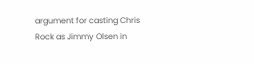argument for casting Chris Rock as Jimmy Olsen in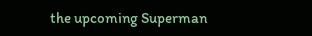the upcoming Superman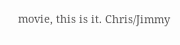movie, this is it. Chris/Jimmy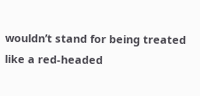wouldn’t stand for being treated like a red-headed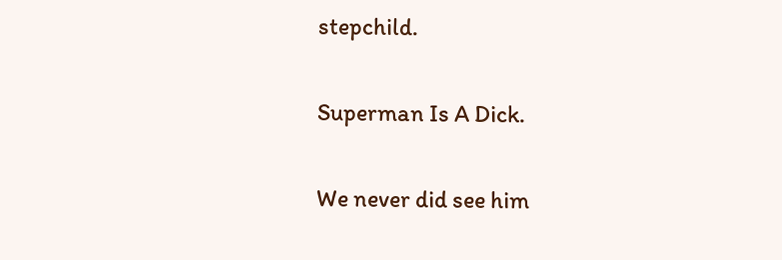stepchild.

Superman Is A Dick.

We never did see him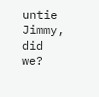untie Jimmy, did we?